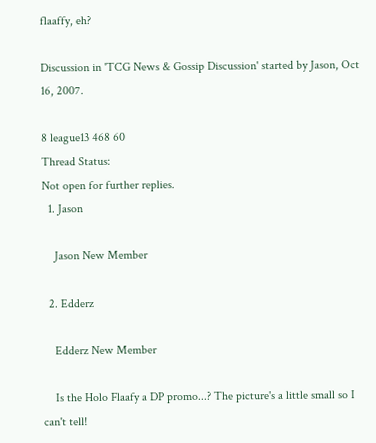flaaffy, eh?

Discussion in 'TCG News & Gossip Discussion' started by Jason, Oct 16, 2007.

8 league13 468 60
Thread Status:
Not open for further replies.
  1. Jason

    Jason New Member

  2. Edderz

    Edderz New Member

    Is the Holo Flaafy a DP promo...? The picture's a little small so I can't tell!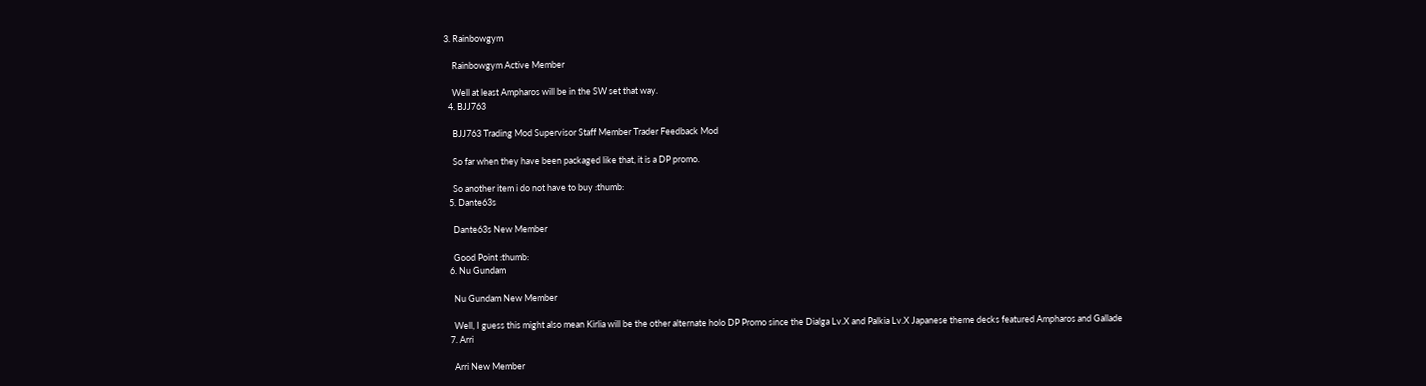3. Rainbowgym

    Rainbowgym Active Member

    Well at least Ampharos will be in the SW set that way.
  4. BJJ763

    BJJ763 Trading Mod Supervisor Staff Member Trader Feedback Mod

    So far when they have been packaged like that, it is a DP promo.

    So another item i do not have to buy :thumb:
  5. Dante63s

    Dante63s New Member

    Good Point :thumb:
  6. Nu Gundam

    Nu Gundam New Member

    Well, I guess this might also mean Kirlia will be the other alternate holo DP Promo since the Dialga Lv.X and Palkia Lv.X Japanese theme decks featured Ampharos and Gallade
  7. Arri

    Arri New Member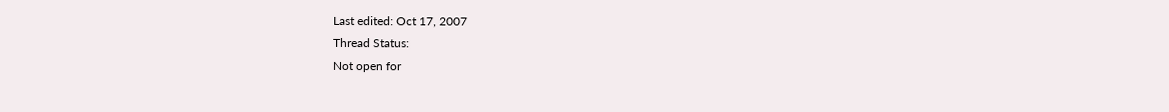Last edited: Oct 17, 2007
Thread Status:
Not open for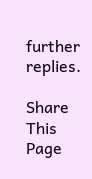further replies.

Share This Page